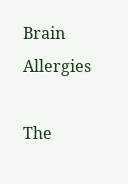Brain Allergies

The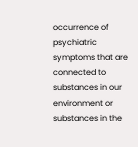occurrence of psychiatric symptoms that are connected to substances in our environment or substances in the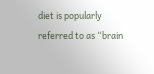diet is popularly referred to as “brain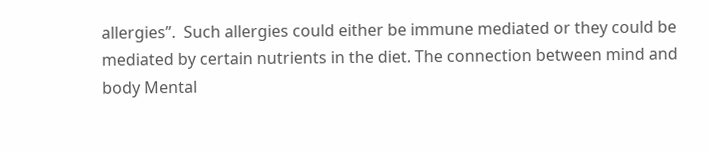allergies”.  Such allergies could either be immune mediated or they could be mediated by certain nutrients in the diet. The connection between mind and body Mental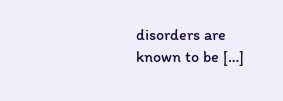disorders are known to be […]